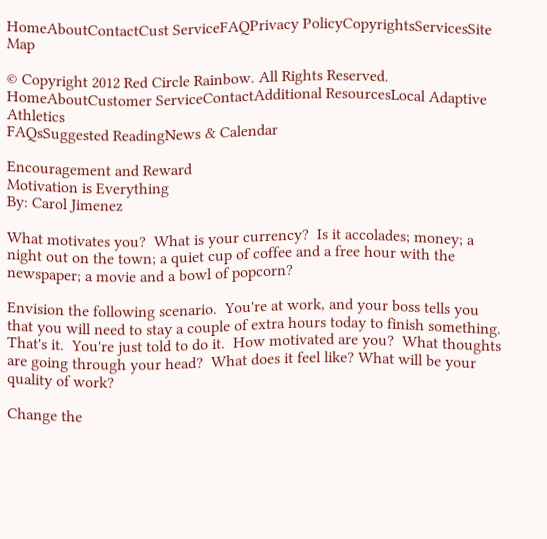HomeAboutContactCust ServiceFAQPrivacy PolicyCopyrightsServicesSite Map

© Copyright 2012 Red Circle Rainbow. All Rights Reserved.
HomeAboutCustomer ServiceContactAdditional ResourcesLocal Adaptive Athletics
FAQsSuggested ReadingNews & Calendar

Encouragement and Reward
Motivation is Everything
By: Carol Jimenez

What motivates you?  What is your currency?  Is it accolades; money; a night out on the town; a quiet cup of coffee and a free hour with the newspaper; a movie and a bowl of popcorn?

Envision the following scenario.  You're at work, and your boss tells you that you will need to stay a couple of extra hours today to finish something.  That's it.  You're just told to do it.  How motivated are you?  What thoughts are going through your head?  What does it feel like? What will be your quality of work?

Change the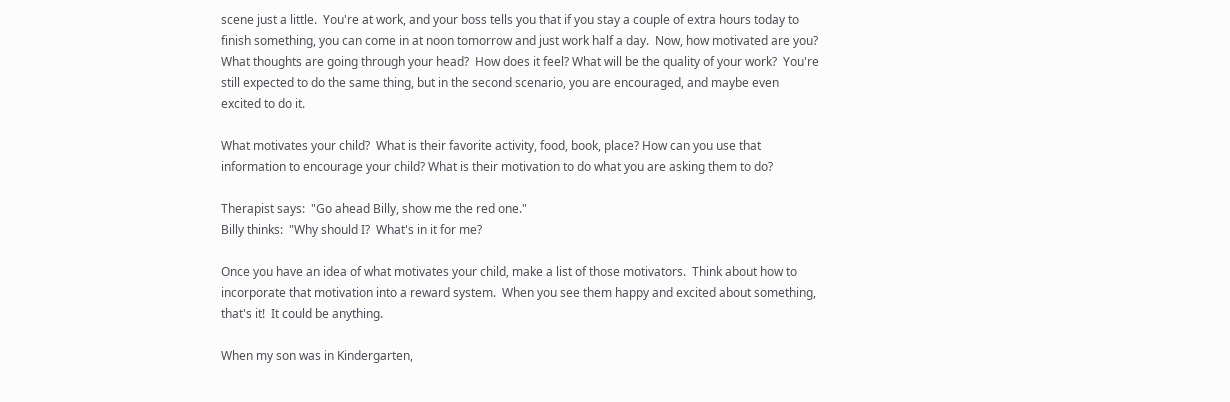scene just a little.  You're at work, and your boss tells you that if you stay a couple of extra hours today to finish something, you can come in at noon tomorrow and just work half a day.  Now, how motivated are you?  What thoughts are going through your head?  How does it feel? What will be the quality of your work?  You're still expected to do the same thing, but in the second scenario, you are encouraged, and maybe even excited to do it.

What motivates your child?  What is their favorite activity, food, book, place? How can you use that information to encourage your child? What is their motivation to do what you are asking them to do?

Therapist says:  "Go ahead Billy, show me the red one."
Billy thinks:  "Why should I?  What's in it for me?

Once you have an idea of what motivates your child, make a list of those motivators.  Think about how to incorporate that motivation into a reward system.  When you see them happy and excited about something, that's it!  It could be anything.

When my son was in Kindergarten,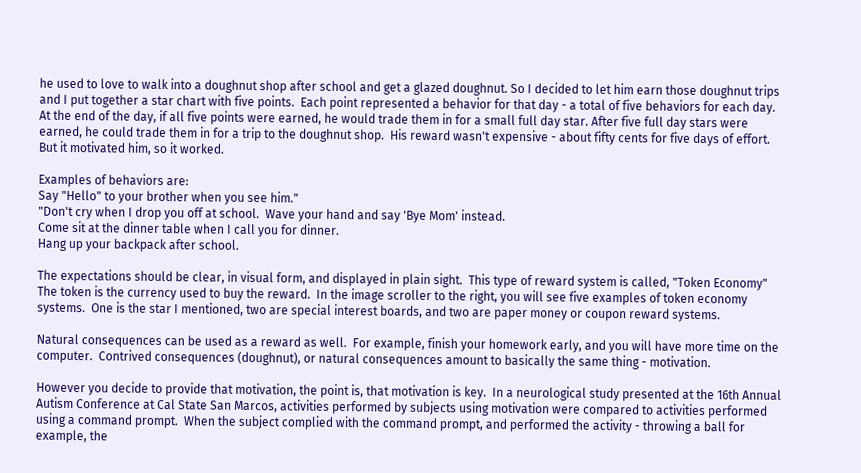he used to love to walk into a doughnut shop after school and get a glazed doughnut. So I decided to let him earn those doughnut trips and I put together a star chart with five points.  Each point represented a behavior for that day - a total of five behaviors for each day.  At the end of the day, if all five points were earned, he would trade them in for a small full day star. After five full day stars were earned, he could trade them in for a trip to the doughnut shop.  His reward wasn't expensive - about fifty cents for five days of effort.  But it motivated him, so it worked.

Examples of behaviors are:
Say "Hello" to your brother when you see him."
"Don't cry when I drop you off at school.  Wave your hand and say 'Bye Mom' instead.
Come sit at the dinner table when I call you for dinner.
Hang up your backpack after school.

The expectations should be clear, in visual form, and displayed in plain sight.  This type of reward system is called, "Token Economy" The token is the currency used to buy the reward.  In the image scroller to the right, you will see five examples of token economy systems.  One is the star I mentioned, two are special interest boards, and two are paper money or coupon reward systems.

Natural consequences can be used as a reward as well.  For example, finish your homework early, and you will have more time on the computer.  Contrived consequences (doughnut), or natural consequences amount to basically the same thing - motivation.

However you decide to provide that motivation, the point is, that motivation is key.  In a neurological study presented at the 16th Annual Autism Conference at Cal State San Marcos, activities performed by subjects using motivation were compared to activities performed using a command prompt.  When the subject complied with the command prompt, and performed the activity - throwing a ball for example, the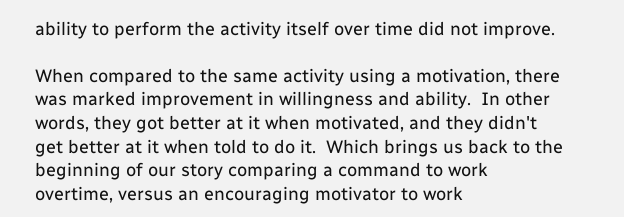ability to perform the activity itself over time did not improve.

When compared to the same activity using a motivation, there was marked improvement in willingness and ability.  In other words, they got better at it when motivated, and they didn't get better at it when told to do it.  Which brings us back to the beginning of our story comparing a command to work overtime, versus an encouraging motivator to work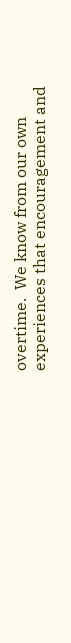overtime.  We know from our own experiences that encouragement and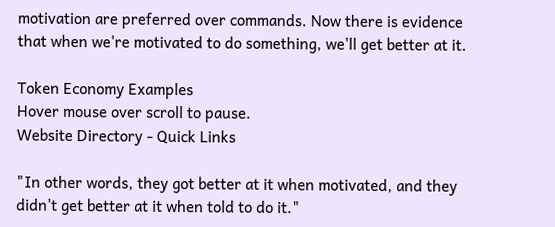motivation are preferred over commands. Now there is evidence that when we're motivated to do something, we'll get better at it.

Token Economy Examples
Hover mouse over scroll to pause.
Website Directory - Quick Links

"In other words, they got better at it when motivated, and they didn't get better at it when told to do it."